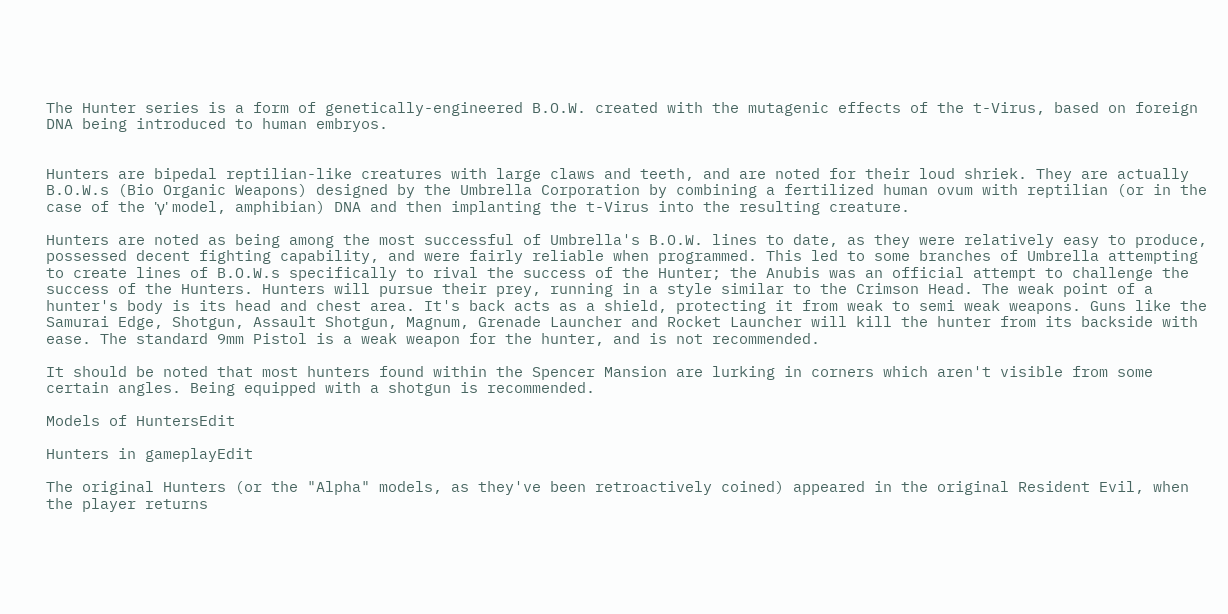The Hunter series is a form of genetically-engineered B.O.W. created with the mutagenic effects of the t-Virus, based on foreign DNA being introduced to human embryos.


Hunters are bipedal reptilian-like creatures with large claws and teeth, and are noted for their loud shriek. They are actually B.O.W.s (Bio Organic Weapons) designed by the Umbrella Corporation by combining a fertilized human ovum with reptilian (or in the case of the 'γ' model, amphibian) DNA and then implanting the t-Virus into the resulting creature.

Hunters are noted as being among the most successful of Umbrella's B.O.W. lines to date, as they were relatively easy to produce, possessed decent fighting capability, and were fairly reliable when programmed. This led to some branches of Umbrella attempting to create lines of B.O.W.s specifically to rival the success of the Hunter; the Anubis was an official attempt to challenge the success of the Hunters. Hunters will pursue their prey, running in a style similar to the Crimson Head. The weak point of a hunter's body is its head and chest area. It's back acts as a shield, protecting it from weak to semi weak weapons. Guns like the Samurai Edge, Shotgun, Assault Shotgun, Magnum, Grenade Launcher and Rocket Launcher will kill the hunter from its backside with ease. The standard 9mm Pistol is a weak weapon for the hunter, and is not recommended.

It should be noted that most hunters found within the Spencer Mansion are lurking in corners which aren't visible from some certain angles. Being equipped with a shotgun is recommended.

Models of HuntersEdit

Hunters in gameplayEdit

The original Hunters (or the "Alpha" models, as they've been retroactively coined) appeared in the original Resident Evil, when the player returns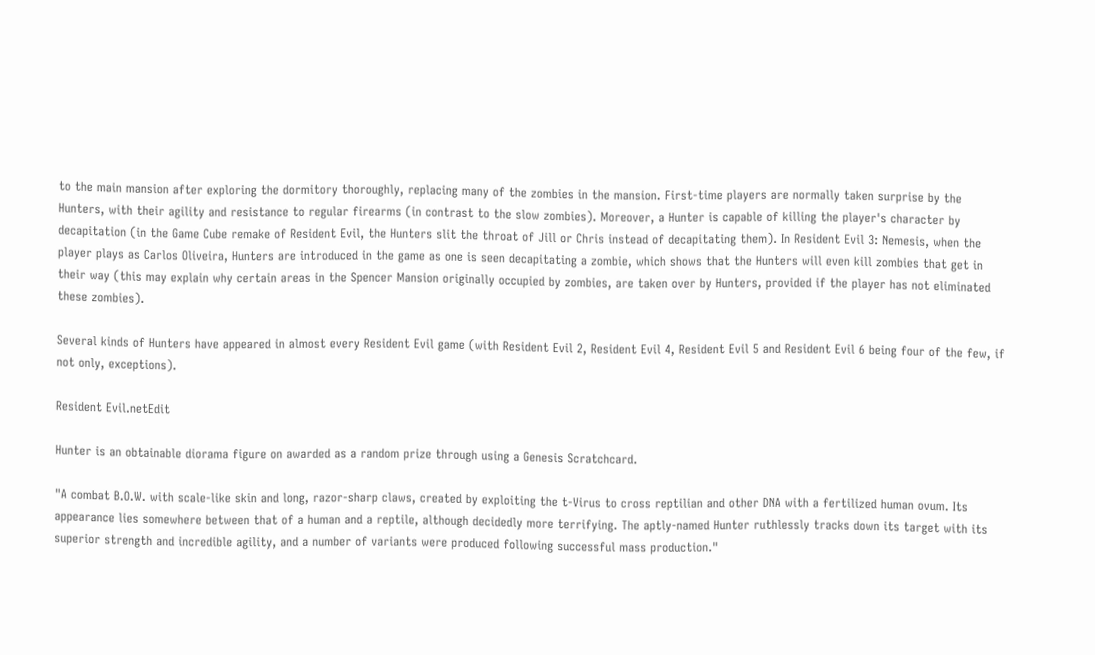to the main mansion after exploring the dormitory thoroughly, replacing many of the zombies in the mansion. First-time players are normally taken surprise by the Hunters, with their agility and resistance to regular firearms (in contrast to the slow zombies). Moreover, a Hunter is capable of killing the player's character by decapitation (in the Game Cube remake of Resident Evil, the Hunters slit the throat of Jill or Chris instead of decapitating them). In Resident Evil 3: Nemesis, when the player plays as Carlos Oliveira, Hunters are introduced in the game as one is seen decapitating a zombie, which shows that the Hunters will even kill zombies that get in their way (this may explain why certain areas in the Spencer Mansion originally occupied by zombies, are taken over by Hunters, provided if the player has not eliminated these zombies).

Several kinds of Hunters have appeared in almost every Resident Evil game (with Resident Evil 2, Resident Evil 4, Resident Evil 5 and Resident Evil 6 being four of the few, if not only, exceptions).

Resident Evil.netEdit

Hunter is an obtainable diorama figure on awarded as a random prize through using a Genesis Scratchcard.

"A combat B.O.W. with scale-like skin and long, razor-sharp claws, created by exploiting the t-Virus to cross reptilian and other DNA with a fertilized human ovum. Its appearance lies somewhere between that of a human and a reptile, although decidedly more terrifying. The aptly-named Hunter ruthlessly tracks down its target with its superior strength and incredible agility, and a number of variants were produced following successful mass production."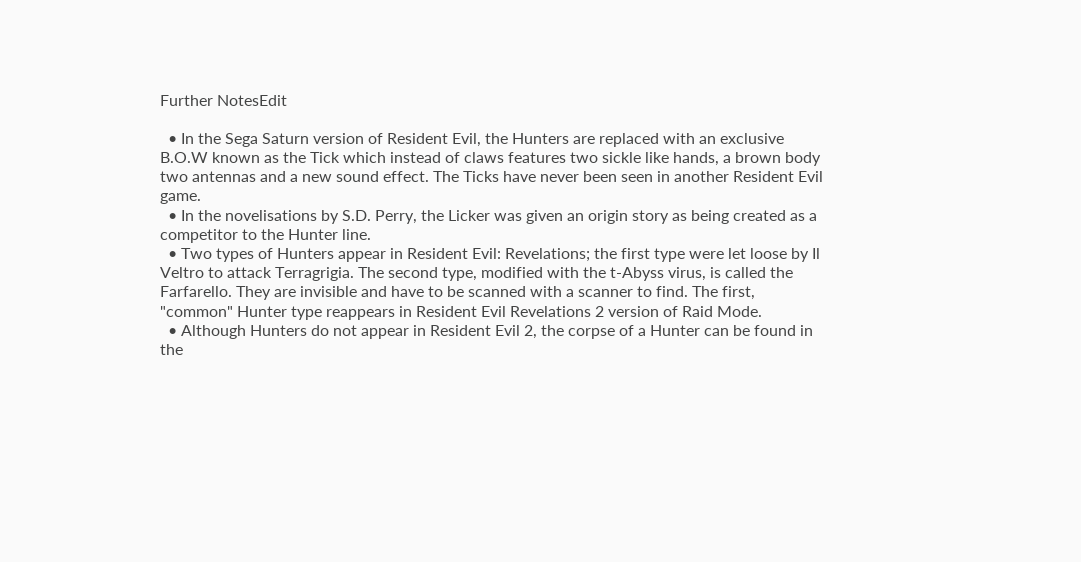Further NotesEdit

  • In the Sega Saturn version of Resident Evil, the Hunters are replaced with an exclusive B.O.W known as the Tick which instead of claws features two sickle like hands, a brown body two antennas and a new sound effect. The Ticks have never been seen in another Resident Evil game.
  • In the novelisations by S.D. Perry, the Licker was given an origin story as being created as a competitor to the Hunter line.
  • Two types of Hunters appear in Resident Evil: Revelations; the first type were let loose by Il Veltro to attack Terragrigia. The second type, modified with the t-Abyss virus, is called the Farfarello. They are invisible and have to be scanned with a scanner to find. The first, "common" Hunter type reappears in Resident Evil Revelations 2 version of Raid Mode.
  • Although Hunters do not appear in Resident Evil 2, the corpse of a Hunter can be found in the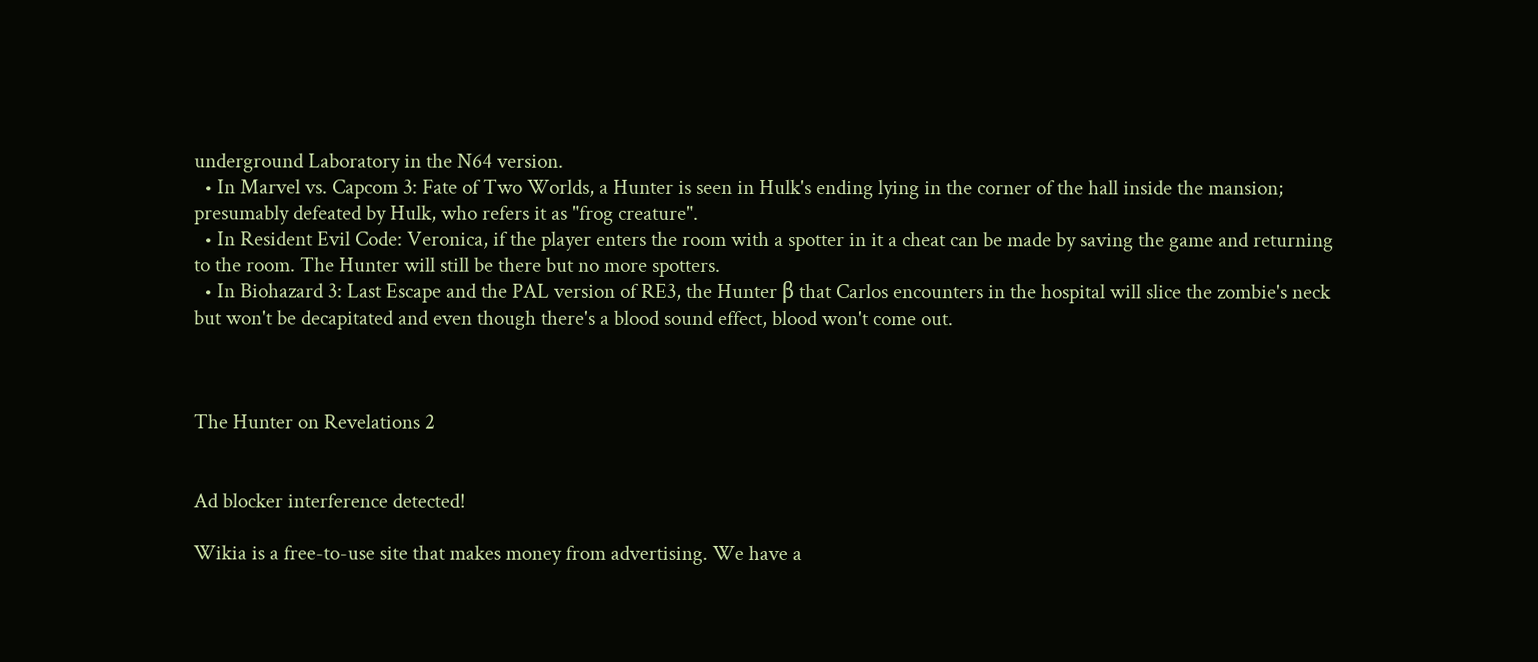underground Laboratory in the N64 version.
  • In Marvel vs. Capcom 3: Fate of Two Worlds, a Hunter is seen in Hulk's ending lying in the corner of the hall inside the mansion; presumably defeated by Hulk, who refers it as "frog creature".
  • In Resident Evil Code: Veronica, if the player enters the room with a spotter in it a cheat can be made by saving the game and returning to the room. The Hunter will still be there but no more spotters.
  • In Biohazard 3: Last Escape and the PAL version of RE3, the Hunter β that Carlos encounters in the hospital will slice the zombie's neck but won't be decapitated and even though there's a blood sound effect, blood won't come out.



The Hunter on Revelations 2


Ad blocker interference detected!

Wikia is a free-to-use site that makes money from advertising. We have a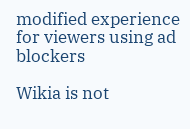modified experience for viewers using ad blockers

Wikia is not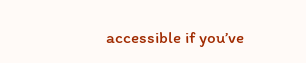accessible if you’ve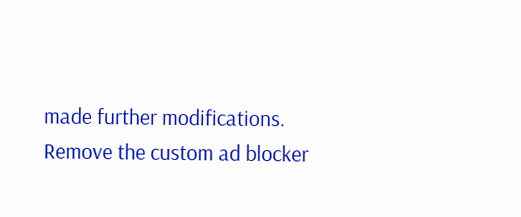made further modifications. Remove the custom ad blocker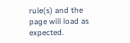rule(s) and the page will load as expected.